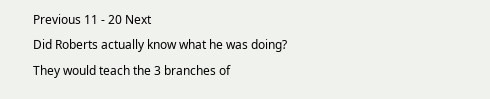Previous 11 - 20 Next
Did Roberts actually know what he was doing?
They would teach the 3 branches of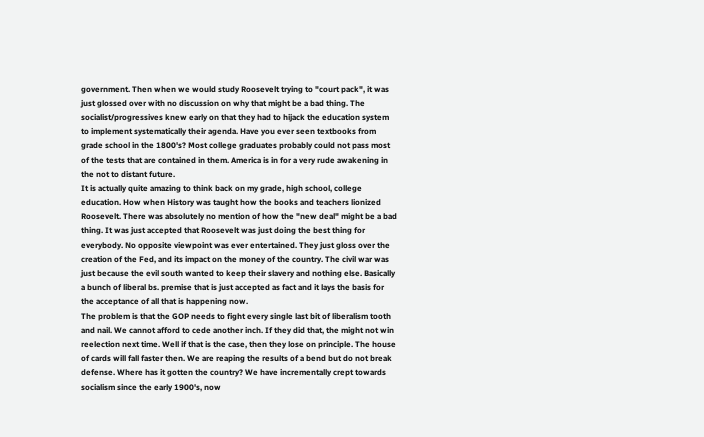government. Then when we would study Roosevelt trying to "court pack", it was just glossed over with no discussion on why that might be a bad thing. The socialist/progressives knew early on that they had to hijack the education system to implement systematically their agenda. Have you ever seen textbooks from grade school in the 1800's? Most college graduates probably could not pass most of the tests that are contained in them. America is in for a very rude awakening in the not to distant future.
It is actually quite amazing to think back on my grade, high school, college education. How when History was taught how the books and teachers lionized Roosevelt. There was absolutely no mention of how the "new deal" might be a bad thing. It was just accepted that Roosevelt was just doing the best thing for everybody. No opposite viewpoint was ever entertained. They just gloss over the creation of the Fed, and its impact on the money of the country. The civil war was just because the evil south wanted to keep their slavery and nothing else. Basically a bunch of liberal bs. premise that is just accepted as fact and it lays the basis for the acceptance of all that is happening now.
The problem is that the GOP needs to fight every single last bit of liberalism tooth and nail. We cannot afford to cede another inch. If they did that, the might not win reelection next time. Well if that is the case, then they lose on principle. The house of cards will fall faster then. We are reaping the results of a bend but do not break defense. Where has it gotten the country? We have incrementally crept towards socialism since the early 1900's, now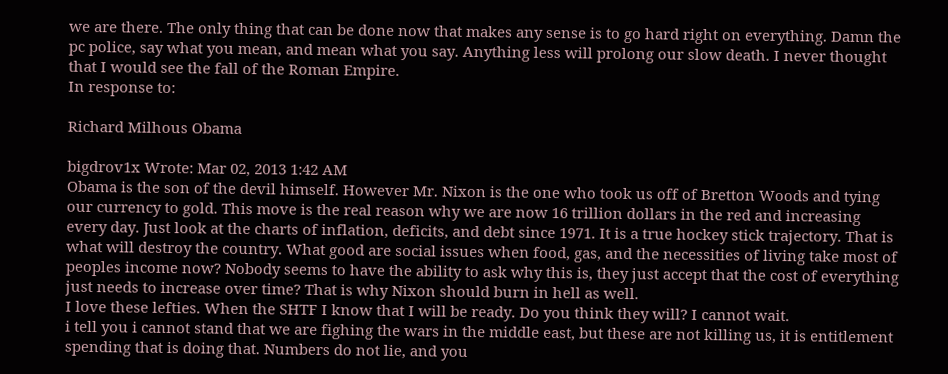we are there. The only thing that can be done now that makes any sense is to go hard right on everything. Damn the pc police, say what you mean, and mean what you say. Anything less will prolong our slow death. I never thought that I would see the fall of the Roman Empire.
In response to:

Richard Milhous Obama

bigdrov1x Wrote: Mar 02, 2013 1:42 AM
Obama is the son of the devil himself. However Mr. Nixon is the one who took us off of Bretton Woods and tying our currency to gold. This move is the real reason why we are now 16 trillion dollars in the red and increasing every day. Just look at the charts of inflation, deficits, and debt since 1971. It is a true hockey stick trajectory. That is what will destroy the country. What good are social issues when food, gas, and the necessities of living take most of peoples income now? Nobody seems to have the ability to ask why this is, they just accept that the cost of everything just needs to increase over time? That is why Nixon should burn in hell as well.
I love these lefties. When the SHTF I know that I will be ready. Do you think they will? I cannot wait.
i tell you i cannot stand that we are fighing the wars in the middle east, but these are not killing us, it is entitlement spending that is doing that. Numbers do not lie, and you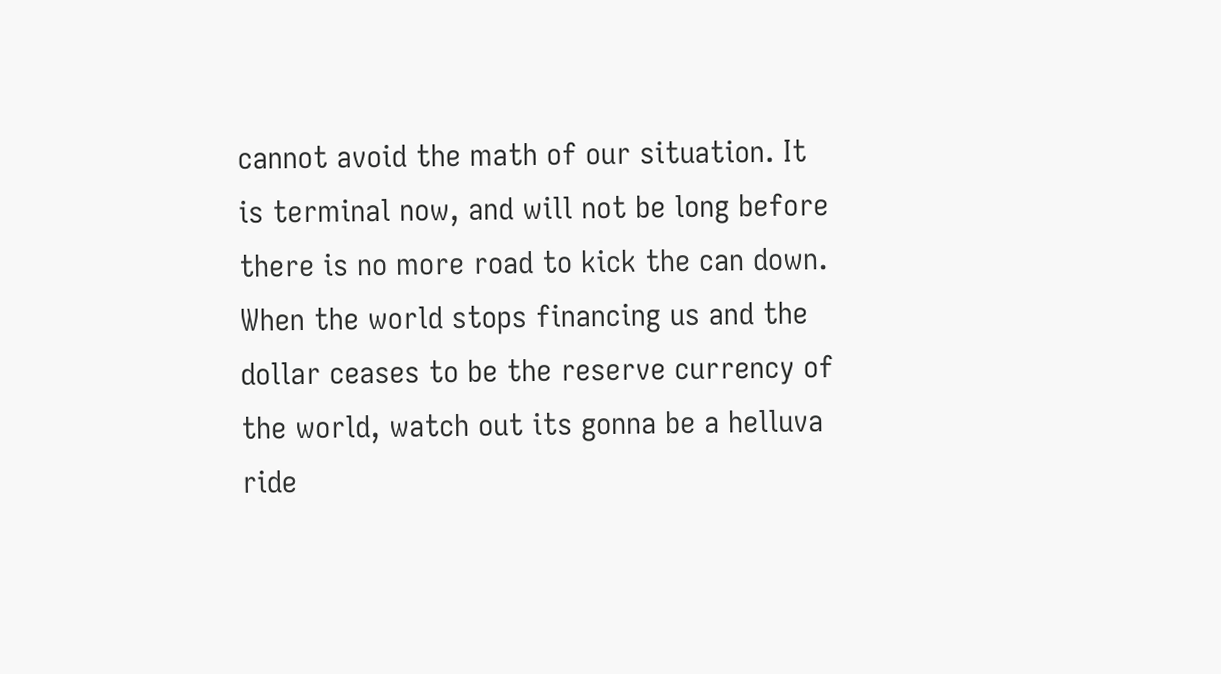cannot avoid the math of our situation. It is terminal now, and will not be long before there is no more road to kick the can down.
When the world stops financing us and the dollar ceases to be the reserve currency of the world, watch out its gonna be a helluva ride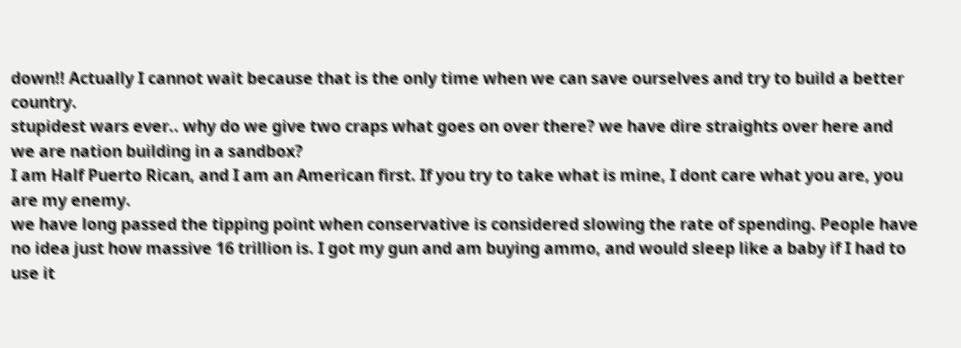down!! Actually I cannot wait because that is the only time when we can save ourselves and try to build a better country.
stupidest wars ever.. why do we give two craps what goes on over there? we have dire straights over here and we are nation building in a sandbox?
I am Half Puerto Rican, and I am an American first. If you try to take what is mine, I dont care what you are, you are my enemy.
we have long passed the tipping point when conservative is considered slowing the rate of spending. People have no idea just how massive 16 trillion is. I got my gun and am buying ammo, and would sleep like a baby if I had to use it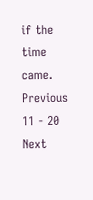if the time came.
Previous 11 - 20 Next